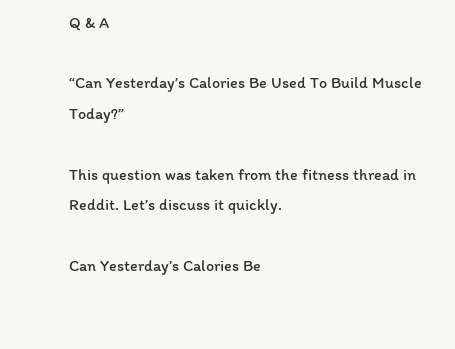Q & A

“Can Yesterday’s Calories Be Used To Build Muscle Today?”

This question was taken from the fitness thread in Reddit. Let’s discuss it quickly.

Can Yesterday’s Calories Be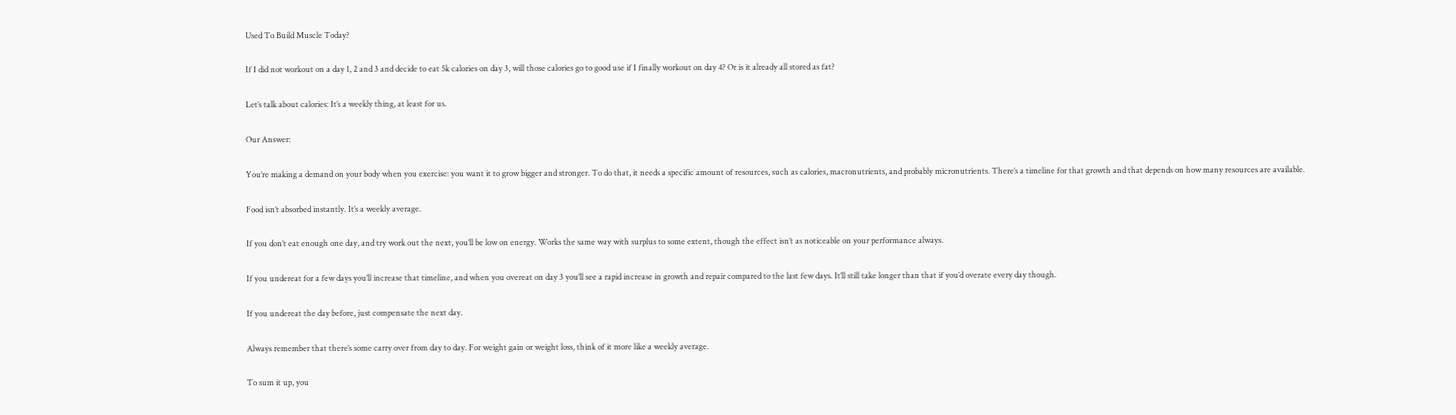Used To Build Muscle Today?

If I did not workout on a day 1, 2 and 3 and decide to eat 5k calories on day 3, will those calories go to good use if I finally workout on day 4? Or is it already all stored as fat?

Let’s talk about calories: It’s a weekly thing, at least for us.

Our Answer:

You’re making a demand on your body when you exercise: you want it to grow bigger and stronger. To do that, it needs a specific amount of resources, such as calories, macronutrients, and probably micronutrients. There’s a timeline for that growth and that depends on how many resources are available.

Food isn’t absorbed instantly. It’s a weekly average.

If you don’t eat enough one day, and try work out the next, you’ll be low on energy. Works the same way with surplus to some extent, though the effect isn’t as noticeable on your performance always.

If you undereat for a few days you’ll increase that timeline, and when you overeat on day 3 you’ll see a rapid increase in growth and repair compared to the last few days. It’ll still take longer than that if you’d overate every day though.

If you undereat the day before, just compensate the next day.

Always remember that there’s some carry over from day to day. For weight gain or weight loss, think of it more like a weekly average.

To sum it up, you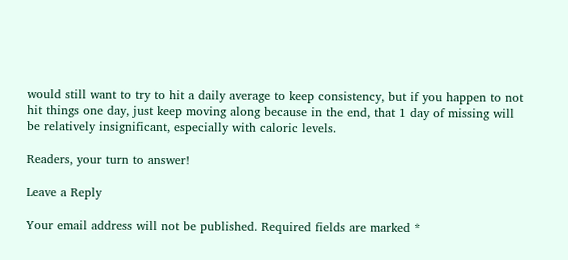would still want to try to hit a daily average to keep consistency, but if you happen to not hit things one day, just keep moving along because in the end, that 1 day of missing will be relatively insignificant, especially with caloric levels.

Readers, your turn to answer!

Leave a Reply

Your email address will not be published. Required fields are marked *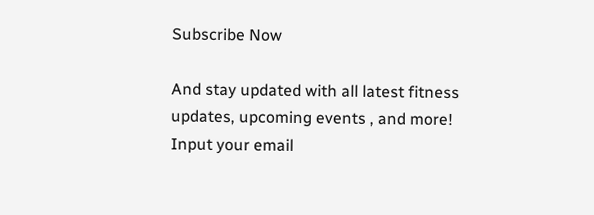Subscribe Now

And stay updated with all latest fitness updates, upcoming events , and more!
Input your email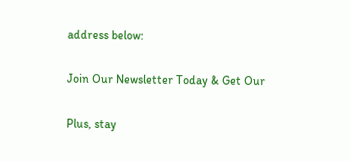address below:

Join Our Newsletter Today & Get Our

Plus, stay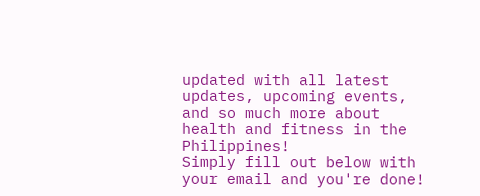updated with all latest updates, upcoming events, and so much more about health and fitness in the Philippines!
Simply fill out below with your email and you're done!